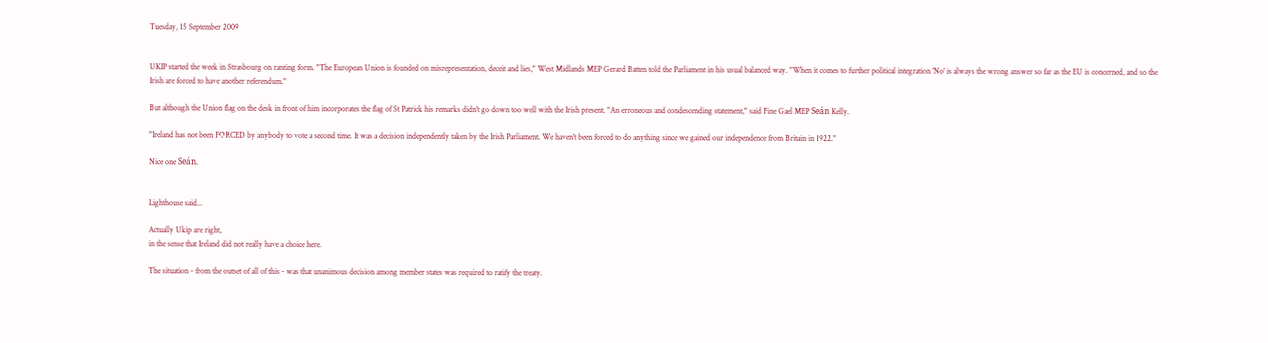Tuesday, 15 September 2009


UKIP started the week in Strasbourg on ranting form. "The European Union is founded on misrepresentation, deceit and lies," West Midlands MEP Gerard Batten told the Parliament in his usual balanced way. "When it comes to further political integration 'No' is always the wrong answer so far as the EU is concerned, and so the Irish are forced to have another referendum."

But although the Union flag on the desk in front of him incorporates the flag of St Patrick his remarks didn't go down too well with the Irish present. "An erroneous and condescending statement," said Fine Gael MEP Seán Kelly.

"Ireland has not been FORCED by anybody to vote a second time. It was a decision independently taken by the Irish Parliament. We haven't been forced to do anything since we gained our independence from Britain in 1922."

Nice one Seán.


Lighthouse said...

Actually Ukip are right,
in the sense that Ireland did not really have a choice here.

The situation - from the outset of all of this - was that unanimous decision among member states was required to ratify the treaty.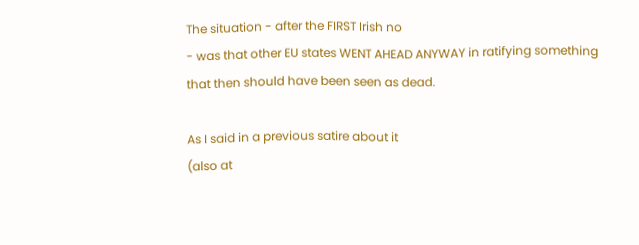The situation - after the FIRST Irish no
- was that other EU states WENT AHEAD ANYWAY in ratifying something that then should have been seen as dead.

As I said in a previous satire about it
(also at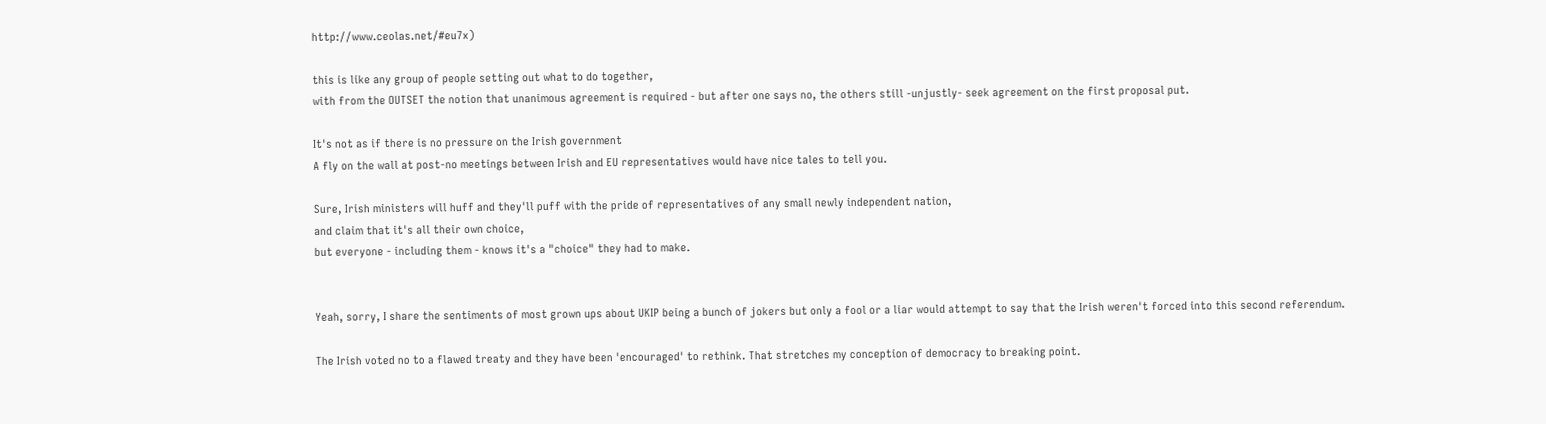http://www.ceolas.net/#eu7x)

this is like any group of people setting out what to do together,
with from the OUTSET the notion that unanimous agreement is required - but after one says no, the others still -unjustly- seek agreement on the first proposal put.

It's not as if there is no pressure on the Irish government
A fly on the wall at post-no meetings between Irish and EU representatives would have nice tales to tell you.

Sure, Irish ministers will huff and they'll puff with the pride of representatives of any small newly independent nation,
and claim that it's all their own choice,
but everyone - including them - knows it's a "choice" they had to make.


Yeah, sorry, I share the sentiments of most grown ups about UKIP being a bunch of jokers but only a fool or a liar would attempt to say that the Irish weren't forced into this second referendum.

The Irish voted no to a flawed treaty and they have been 'encouraged' to rethink. That stretches my conception of democracy to breaking point.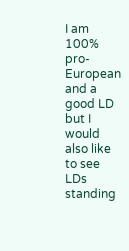I am 100% pro-European and a good LD but I would also like to see LDs standing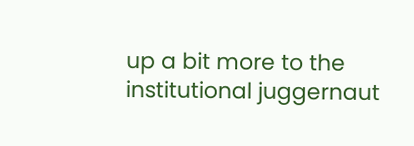up a bit more to the institutional juggernaut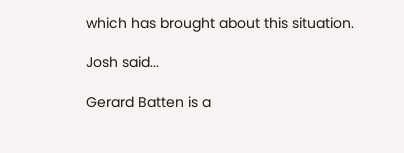which has brought about this situation.

Josh said...

Gerard Batten is a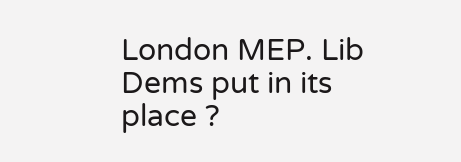London MEP. Lib Dems put in its place ?